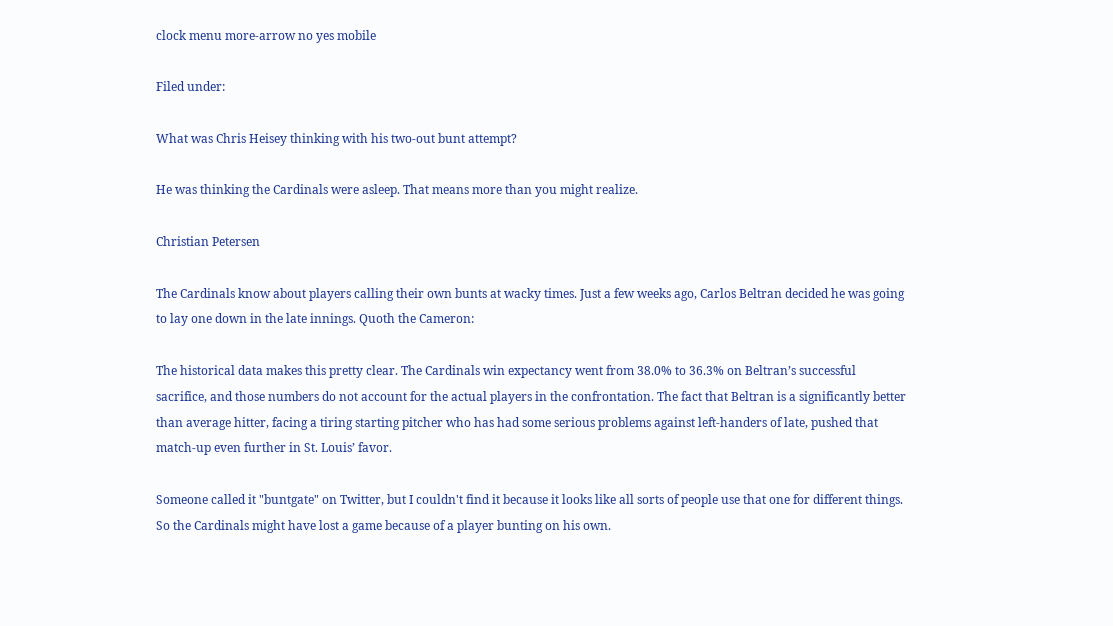clock menu more-arrow no yes mobile

Filed under:

What was Chris Heisey thinking with his two-out bunt attempt?

He was thinking the Cardinals were asleep. That means more than you might realize.

Christian Petersen

The Cardinals know about players calling their own bunts at wacky times. Just a few weeks ago, Carlos Beltran decided he was going to lay one down in the late innings. Quoth the Cameron:

The historical data makes this pretty clear. The Cardinals win expectancy went from 38.0% to 36.3% on Beltran’s successful sacrifice, and those numbers do not account for the actual players in the confrontation. The fact that Beltran is a significantly better than average hitter, facing a tiring starting pitcher who has had some serious problems against left-handers of late, pushed that match-up even further in St. Louis’ favor.

Someone called it "buntgate" on Twitter, but I couldn't find it because it looks like all sorts of people use that one for different things. So the Cardinals might have lost a game because of a player bunting on his own.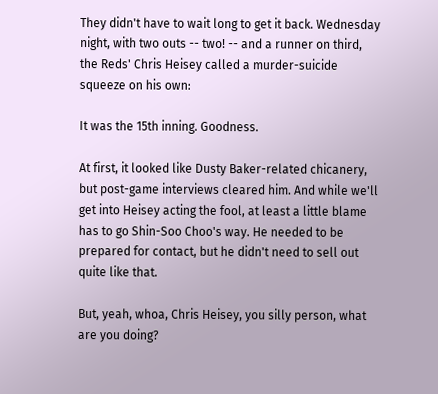They didn't have to wait long to get it back. Wednesday night, with two outs -- two! -- and a runner on third, the Reds' Chris Heisey called a murder-suicide squeeze on his own:

It was the 15th inning. Goodness.

At first, it looked like Dusty Baker-related chicanery, but post-game interviews cleared him. And while we'll get into Heisey acting the fool, at least a little blame has to go Shin-Soo Choo's way. He needed to be prepared for contact, but he didn't need to sell out quite like that.

But, yeah, whoa, Chris Heisey, you silly person, what are you doing?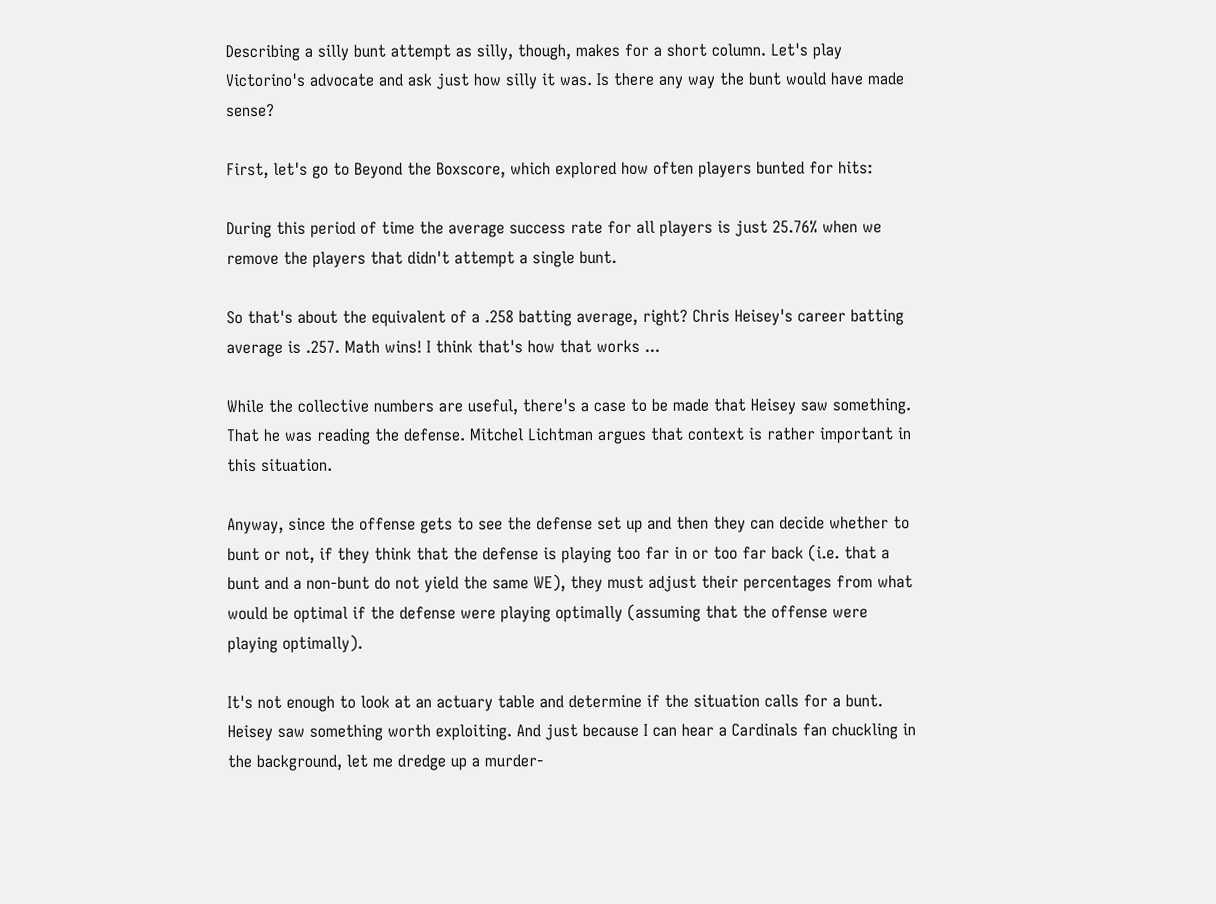Describing a silly bunt attempt as silly, though, makes for a short column. Let's play Victorino's advocate and ask just how silly it was. Is there any way the bunt would have made sense?

First, let's go to Beyond the Boxscore, which explored how often players bunted for hits:

During this period of time the average success rate for all players is just 25.76% when we remove the players that didn't attempt a single bunt.

So that's about the equivalent of a .258 batting average, right? Chris Heisey's career batting average is .257. Math wins! I think that's how that works ...

While the collective numbers are useful, there's a case to be made that Heisey saw something. That he was reading the defense. Mitchel Lichtman argues that context is rather important in this situation.

Anyway, since the offense gets to see the defense set up and then they can decide whether to bunt or not, if they think that the defense is playing too far in or too far back (i.e. that a bunt and a non-bunt do not yield the same WE), they must adjust their percentages from what would be optimal if the defense were playing optimally (assuming that the offense were playing optimally).

It's not enough to look at an actuary table and determine if the situation calls for a bunt. Heisey saw something worth exploiting. And just because I can hear a Cardinals fan chuckling in the background, let me dredge up a murder-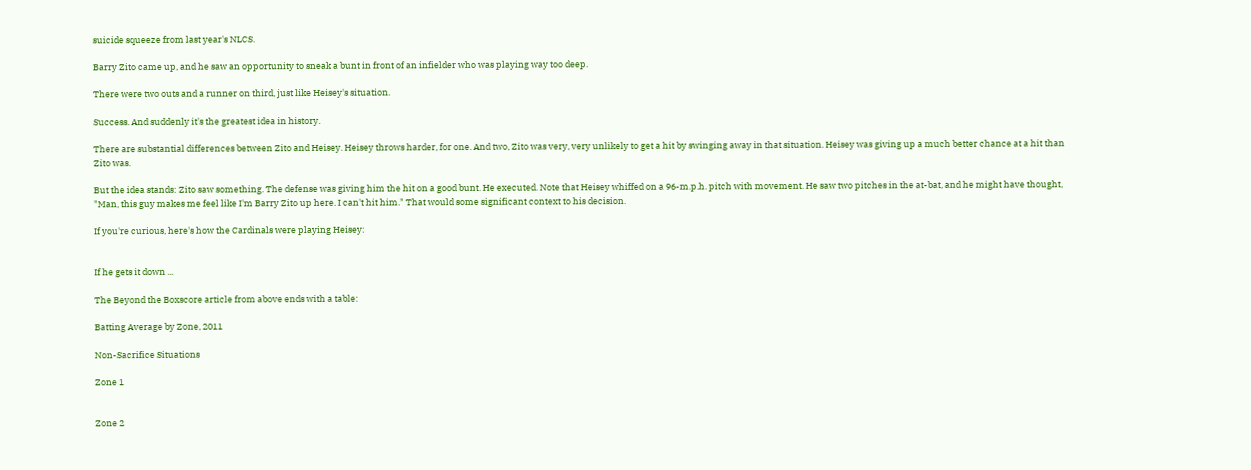suicide squeeze from last year's NLCS.

Barry Zito came up, and he saw an opportunity to sneak a bunt in front of an infielder who was playing way too deep.

There were two outs and a runner on third, just like Heisey's situation.

Success. And suddenly it's the greatest idea in history.

There are substantial differences between Zito and Heisey. Heisey throws harder, for one. And two, Zito was very, very unlikely to get a hit by swinging away in that situation. Heisey was giving up a much better chance at a hit than Zito was.

But the idea stands: Zito saw something. The defense was giving him the hit on a good bunt. He executed. Note that Heisey whiffed on a 96-m.p.h. pitch with movement. He saw two pitches in the at-bat, and he might have thought, "Man, this guy makes me feel like I'm Barry Zito up here. I can't hit him." That would some significant context to his decision.

If you're curious, here's how the Cardinals were playing Heisey:


If he gets it down ...

The Beyond the Boxscore article from above ends with a table:

Batting Average by Zone, 2011

Non-Sacrifice Situations

Zone 1


Zone 2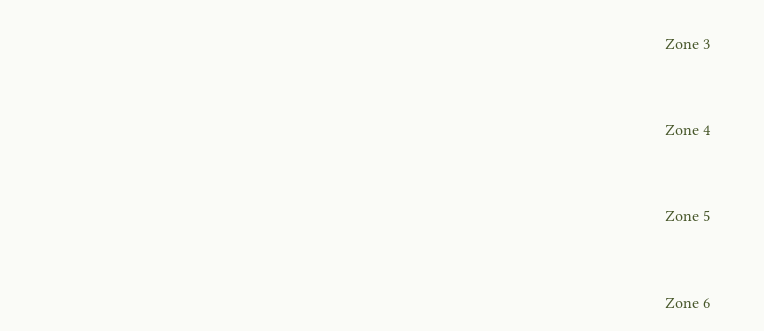Zone 3


Zone 4


Zone 5


Zone 6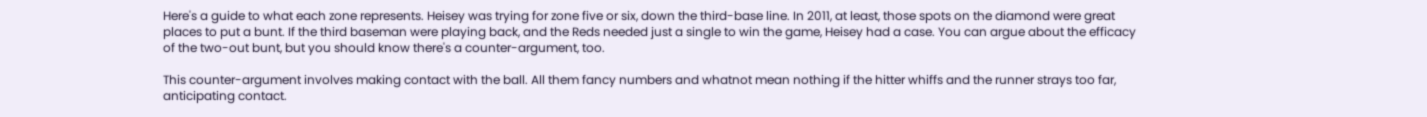Here's a guide to what each zone represents. Heisey was trying for zone five or six, down the third-base line. In 2011, at least, those spots on the diamond were great places to put a bunt. If the third baseman were playing back, and the Reds needed just a single to win the game, Heisey had a case. You can argue about the efficacy of the two-out bunt, but you should know there's a counter-argument, too.

This counter-argument involves making contact with the ball. All them fancy numbers and whatnot mean nothing if the hitter whiffs and the runner strays too far, anticipating contact.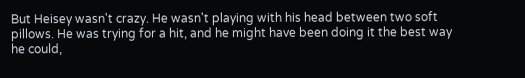But Heisey wasn't crazy. He wasn't playing with his head between two soft pillows. He was trying for a hit, and he might have been doing it the best way he could,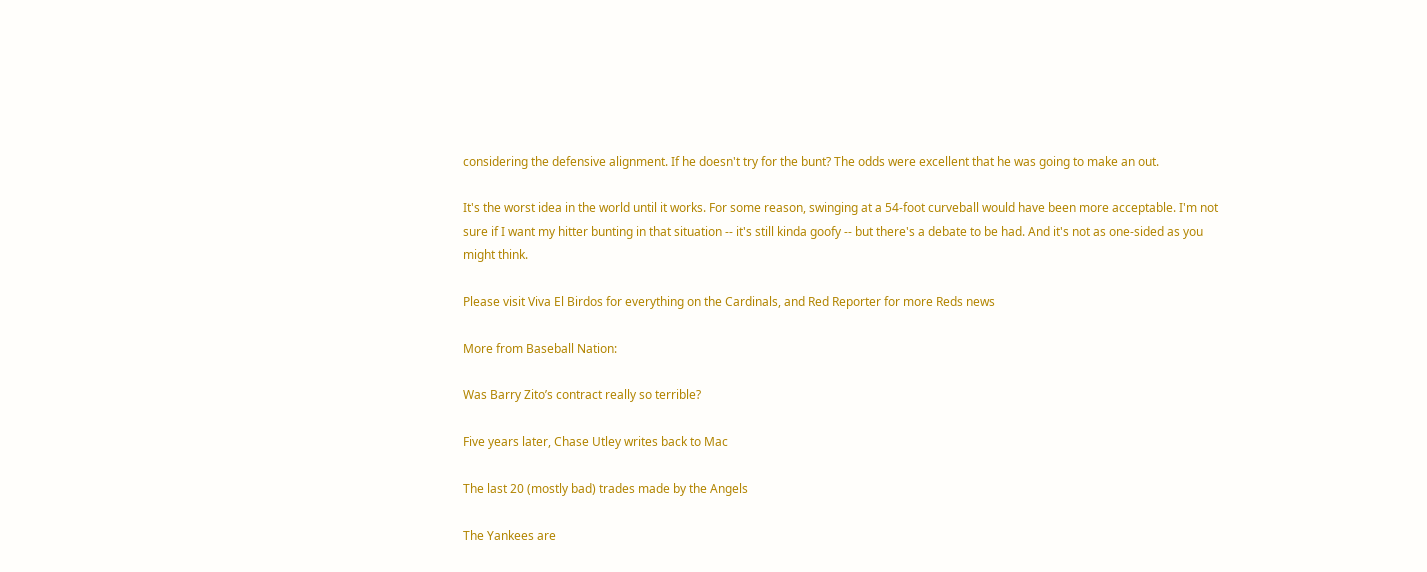considering the defensive alignment. If he doesn't try for the bunt? The odds were excellent that he was going to make an out.

It's the worst idea in the world until it works. For some reason, swinging at a 54-foot curveball would have been more acceptable. I'm not sure if I want my hitter bunting in that situation -- it's still kinda goofy -- but there's a debate to be had. And it's not as one-sided as you might think.

Please visit Viva El Birdos for everything on the Cardinals, and Red Reporter for more Reds news

More from Baseball Nation:

Was Barry Zito’s contract really so terrible?

Five years later, Chase Utley writes back to Mac

The last 20 (mostly bad) trades made by the Angels

The Yankees are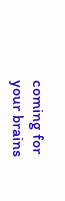coming for your brains